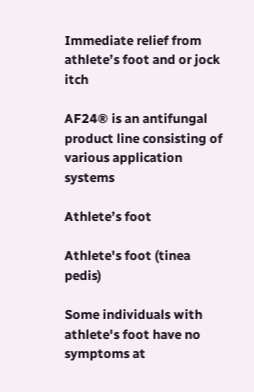Immediate relief from athlete’s foot and or jock itch

AF24® is an antifungal product line consisting of various application systems

Athlete’s foot

Athlete's foot (tinea pedis)

Some individuals with athlete's foot have no symptoms at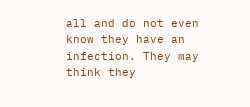all and do not even know they have an infection. They may think they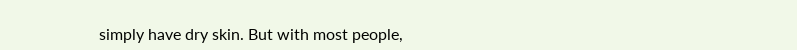simply have dry skin. But with most people,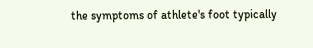the symptoms of athlete's foot typically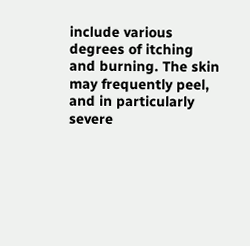include various degrees of itching and burning. The skin may frequently peel, and in particularly severe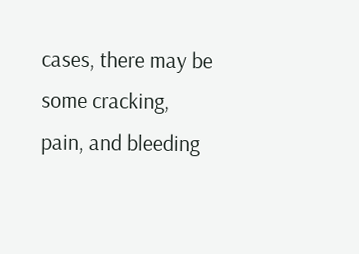cases, there may be some cracking, pain, and bleeding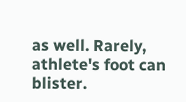as well. Rarely, athlete's foot can blister.